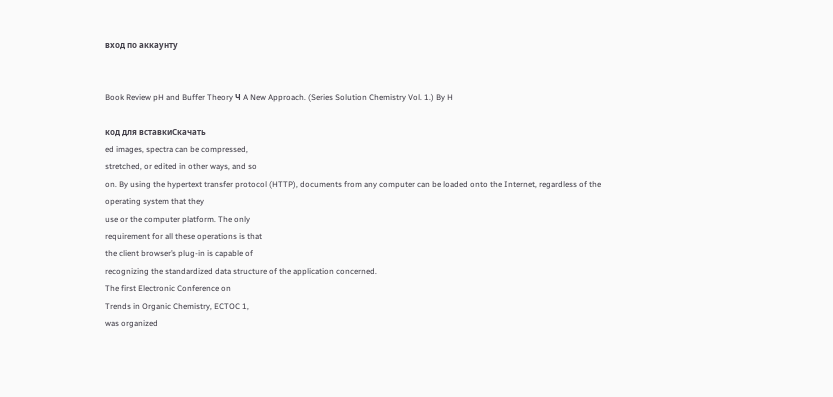вход по аккаунту


Book Review pH and Buffer Theory Ч A New Approach. (Series Solution Chemistry Vol. 1.) By H

код для вставкиСкачать
ed images, spectra can be compressed,
stretched, or edited in other ways, and so
on. By using the hypertext transfer protocol (HTTP), documents from any computer can be loaded onto the Internet, regardless of the operating system that they
use or the computer platform. The only
requirement for all these operations is that
the client browser’s plug-in is capable of
recognizing the standardized data structure of the application concerned.
The first Electronic Conference on
Trends in Organic Chemistry, ECTOC 1,
was organized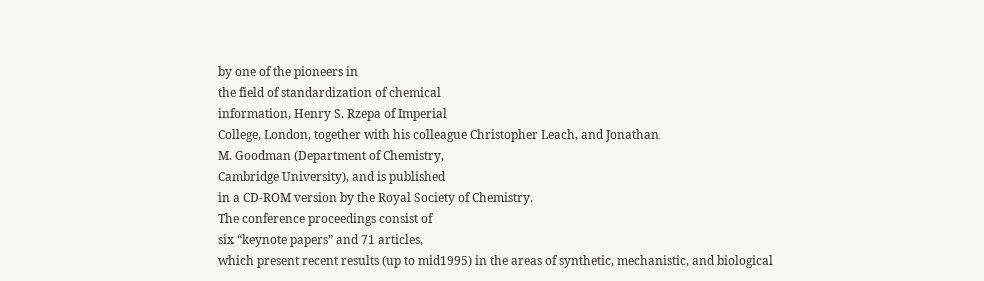by one of the pioneers in
the field of standardization of chemical
information, Henry S. Rzepa of Imperial
College, London, together with his colleague Christopher Leach, and Jonathan
M. Goodman (Department of Chemistry,
Cambridge University), and is published
in a CD-ROM version by the Royal Society of Chemistry.
The conference proceedings consist of
six “keynote papers” and 71 articles,
which present recent results (up to mid1995) in the areas of synthetic, mechanistic, and biological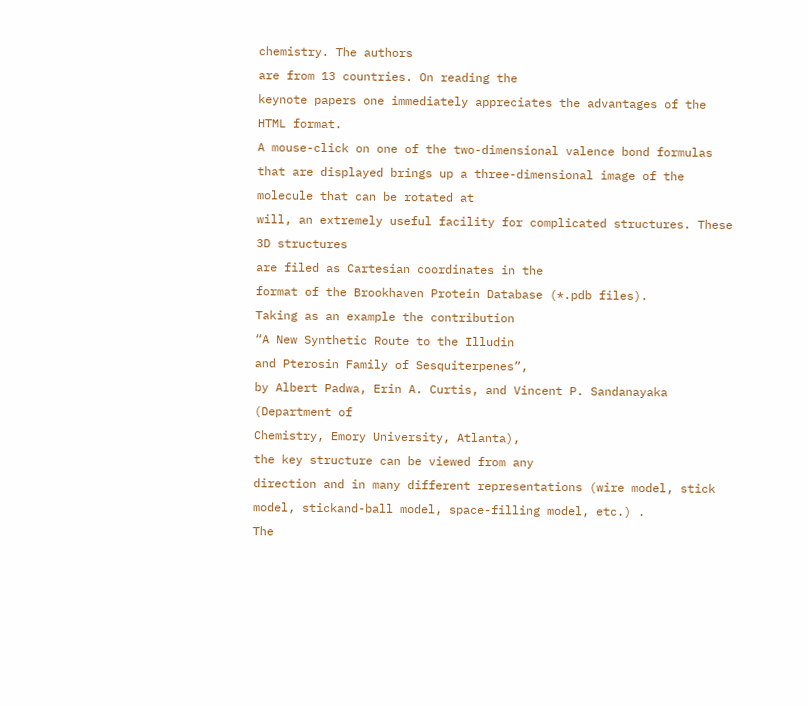chemistry. The authors
are from 13 countries. On reading the
keynote papers one immediately appreciates the advantages of the HTML format.
A mouse-click on one of the two-dimensional valence bond formulas that are displayed brings up a three-dimensional image of the molecule that can be rotated at
will, an extremely useful facility for complicated structures. These 3D structures
are filed as Cartesian coordinates in the
format of the Brookhaven Protein Database (*.pdb files).
Taking as an example the contribution
“A New Synthetic Route to the Illudin
and Pterosin Family of Sesquiterpenes”,
by Albert Padwa, Erin A. Curtis, and Vincent P. Sandanayaka (Department of
Chemistry, Emory University, Atlanta),
the key structure can be viewed from any
direction and in many different representations (wire model, stick model, stickand-ball model, space-filling model, etc.) .
The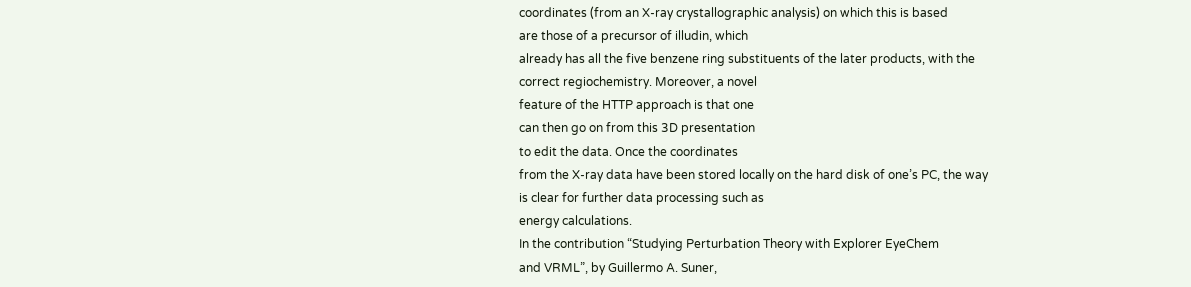coordinates (from an X-ray crystallographic analysis) on which this is based
are those of a precursor of illudin, which
already has all the five benzene ring substituents of the later products, with the
correct regiochemistry. Moreover, a novel
feature of the HTTP approach is that one
can then go on from this 3D presentation
to edit the data. Once the coordinates
from the X-ray data have been stored locally on the hard disk of one’s PC, the way
is clear for further data processing such as
energy calculations.
In the contribution “Studying Perturbation Theory with Explorer EyeChem
and VRML”, by Guillermo A. Suner,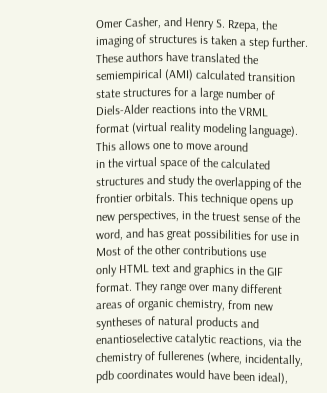Omer Casher, and Henry S. Rzepa, the
imaging of structures is taken a step further. These authors have translated the
semiempirical (AMI) calculated transition state structures for a large number of
Diels-Alder reactions into the VRML
format (virtual reality modeling language). This allows one to move around
in the virtual space of the calculated structures and study the overlapping of the
frontier orbitals. This technique opens up
new perspectives, in the truest sense of the
word, and has great possibilities for use in
Most of the other contributions use
only HTML text and graphics in the GIF
format. They range over many different
areas of organic chemistry, from new syntheses of natural products and enantioselective catalytic reactions, via the chemistry of fullerenes (where, incidentally,
pdb coordinates would have been ideal),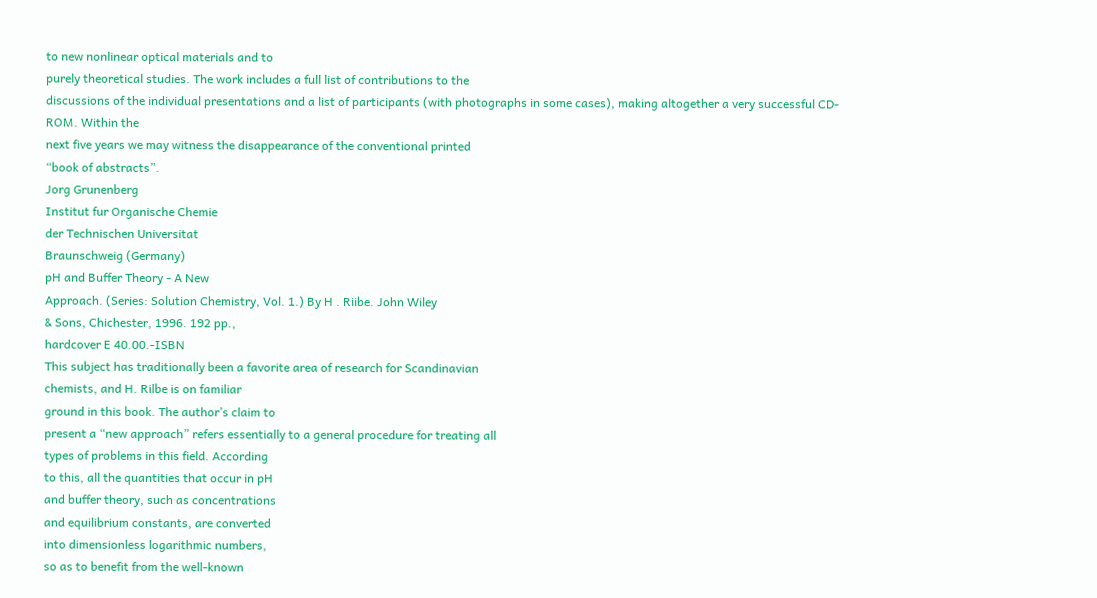to new nonlinear optical materials and to
purely theoretical studies. The work includes a full list of contributions to the
discussions of the individual presentations and a list of participants (with photographs in some cases), making altogether a very successful CD-ROM. Within the
next five years we may witness the disappearance of the conventional printed
“book of abstracts”.
Jorg Grunenberg
Institut fur Organische Chemie
der Technischen Universitat
Braunschweig (Germany)
pH and Buffer Theory - A New
Approach. (Series: Solution Chemistry, Vol. 1.) By H . Riibe. John Wiley
& Sons, Chichester, 1996. 192 pp.,
hardcover E 40.00.-ISBN
This subject has traditionally been a favorite area of research for Scandinavian
chemists, and H. Rilbe is on familiar
ground in this book. The author’s claim to
present a “new approach” refers essentially to a general procedure for treating all
types of problems in this field. According
to this, all the quantities that occur in pH
and buffer theory, such as concentrations
and equilibrium constants, are converted
into dimensionless logarithmic numbers,
so as to benefit from the well-known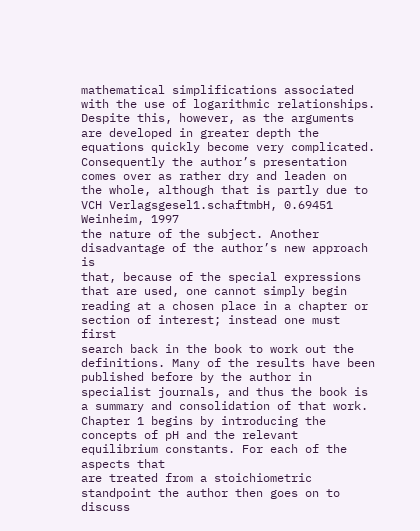mathematical simplifications associated
with the use of logarithmic relationships.
Despite this, however, as the arguments
are developed in greater depth the equations quickly become very complicated.
Consequently the author’s presentation
comes over as rather dry and leaden on
the whole, although that is partly due to
VCH Verlagsgesel1.schaftmbH, 0.69451 Weinheim, 1997
the nature of the subject. Another disadvantage of the author’s new approach is
that, because of the special expressions
that are used, one cannot simply begin
reading at a chosen place in a chapter or
section of interest; instead one must first
search back in the book to work out the
definitions. Many of the results have been
published before by the author in specialist journals, and thus the book is a summary and consolidation of that work.
Chapter 1 begins by introducing the
concepts of pH and the relevant equilibrium constants. For each of the aspects that
are treated from a stoichiometric standpoint the author then goes on to discuss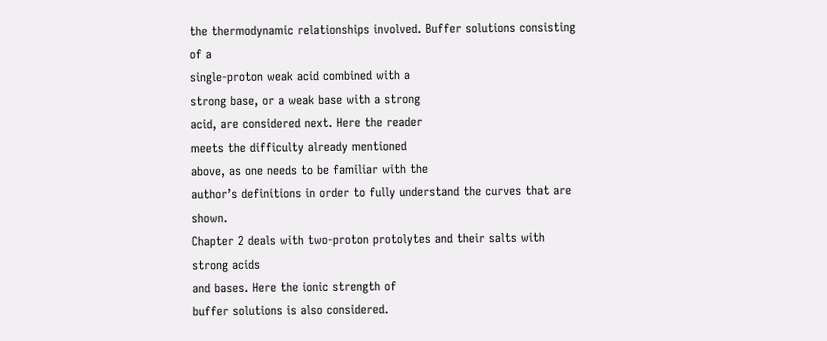the thermodynamic relationships involved. Buffer solutions consisting of a
single-proton weak acid combined with a
strong base, or a weak base with a strong
acid, are considered next. Here the reader
meets the difficulty already mentioned
above, as one needs to be familiar with the
author’s definitions in order to fully understand the curves that are shown.
Chapter 2 deals with two-proton protolytes and their salts with strong acids
and bases. Here the ionic strength of
buffer solutions is also considered.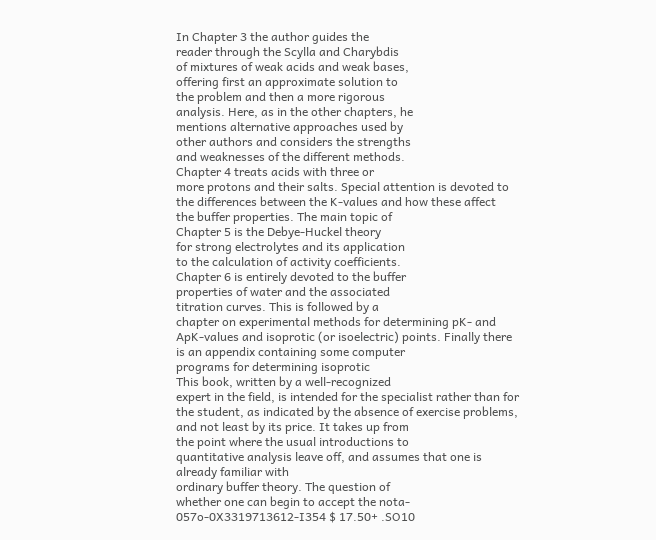In Chapter 3 the author guides the
reader through the Scylla and Charybdis
of mixtures of weak acids and weak bases,
offering first an approximate solution to
the problem and then a more rigorous
analysis. Here, as in the other chapters, he
mentions alternative approaches used by
other authors and considers the strengths
and weaknesses of the different methods.
Chapter 4 treats acids with three or
more protons and their salts. Special attention is devoted to the differences between the K-values and how these affect
the buffer properties. The main topic of
Chapter 5 is the Debye-Huckel theory
for strong electrolytes and its application
to the calculation of activity coefficients.
Chapter 6 is entirely devoted to the buffer
properties of water and the associated
titration curves. This is followed by a
chapter on experimental methods for determining pK- and ApK-values and isoprotic (or isoelectric) points. Finally there
is an appendix containing some computer
programs for determining isoprotic
This book, written by a well-recognized
expert in the field, is intended for the specialist rather than for the student, as indicated by the absence of exercise problems,
and not least by its price. It takes up from
the point where the usual introductions to
quantitative analysis leave off, and assumes that one is already familiar with
ordinary buffer theory. The question of
whether one can begin to accept the nota-
057o-0X3319713612-I354 $ 17.50+ .SO10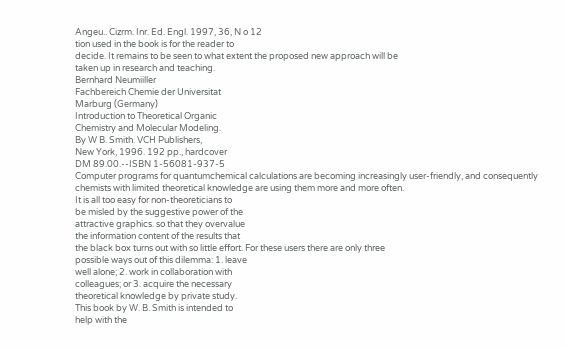Angeu.. Cizrm. Inr. Ed. Engl. 1997, 36, N o 12
tion used in the book is for the reader to
decide. It remains to be seen to what extent the proposed new approach will be
taken up in research and teaching.
Bernhard Neumiiller
Fachbereich Chemie der Universitat
Marburg (Germany)
Introduction to Theoretical Organic
Chemistry and Molecular Modeling.
By W B. Smith. VCH Publishers,
New York, 1996. 192 pp., hardcover
DM 89.00.--ISBN 1-56081-937-5
Computer programs for quantumchemical calculations are becoming increasingly user-friendly, and consequently
chemists with limited theoretical knowledge are using them more and more often.
It is all too easy for non-theoreticians to
be misled by the suggestive power of the
attractive graphics. so that they overvalue
the information content of the results that
the black box turns out with so little effort. For these users there are only three
possible ways out of this dilemma: 1. leave
well alone; 2. work in collaboration with
colleagues; or 3. acquire the necessary
theoretical knowledge by private study.
This book by W. B. Smith is intended to
help with the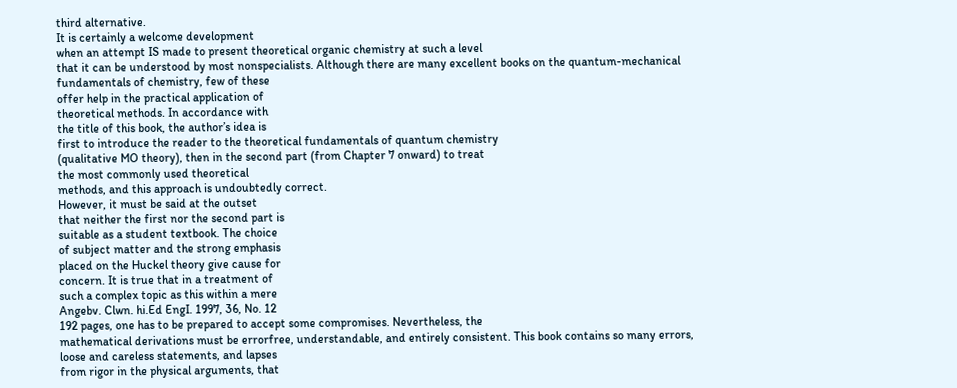third alternative.
It is certainly a welcome development
when an attempt IS made to present theoretical organic chemistry at such a level
that it can be understood by most nonspecialists. Although there are many excellent books on the quantum-mechanical
fundamentals of chemistry, few of these
offer help in the practical application of
theoretical methods. In accordance with
the title of this book, the author’s idea is
first to introduce the reader to the theoretical fundamentals of quantum chemistry
(qualitative MO theory), then in the second part (from Chapter 7 onward) to treat
the most commonly used theoretical
methods, and this approach is undoubtedly correct.
However, it must be said at the outset
that neither the first nor the second part is
suitable as a student textbook. The choice
of subject matter and the strong emphasis
placed on the Huckel theory give cause for
concern. It is true that in a treatment of
such a complex topic as this within a mere
Angebv. Clwn. hi.Ed EngI. 1997, 36, No. 12
192 pages, one has to be prepared to accept some compromises. Nevertheless, the
mathematical derivations must be errorfree, understandable, and entirely consistent. This book contains so many errors,
loose and careless statements, and lapses
from rigor in the physical arguments, that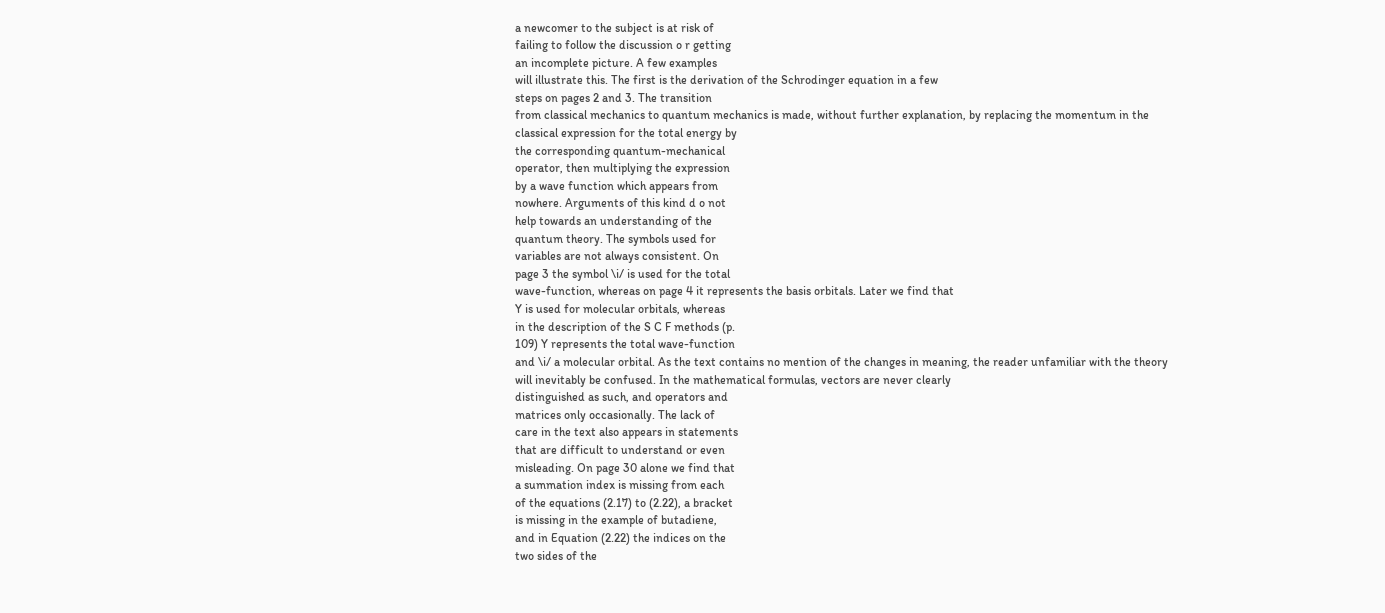a newcomer to the subject is at risk of
failing to follow the discussion o r getting
an incomplete picture. A few examples
will illustrate this. The first is the derivation of the Schrodinger equation in a few
steps on pages 2 and 3. The transition
from classical mechanics to quantum mechanics is made, without further explanation, by replacing the momentum in the
classical expression for the total energy by
the corresponding quantum-mechanical
operator, then multiplying the expression
by a wave function which appears from
nowhere. Arguments of this kind d o not
help towards an understanding of the
quantum theory. The symbols used for
variables are not always consistent. On
page 3 the symbol \i/ is used for the total
wave-function, whereas on page 4 it represents the basis orbitals. Later we find that
Y is used for molecular orbitals, whereas
in the description of the S C F methods (p.
109) Y represents the total wave-function
and \i/ a molecular orbital. As the text contains no mention of the changes in meaning, the reader unfamiliar with the theory
will inevitably be confused. In the mathematical formulas, vectors are never clearly
distinguished as such, and operators and
matrices only occasionally. The lack of
care in the text also appears in statements
that are difficult to understand or even
misleading. On page 30 alone we find that
a summation index is missing from each
of the equations (2.17) to (2.22), a bracket
is missing in the example of butadiene,
and in Equation (2.22) the indices on the
two sides of the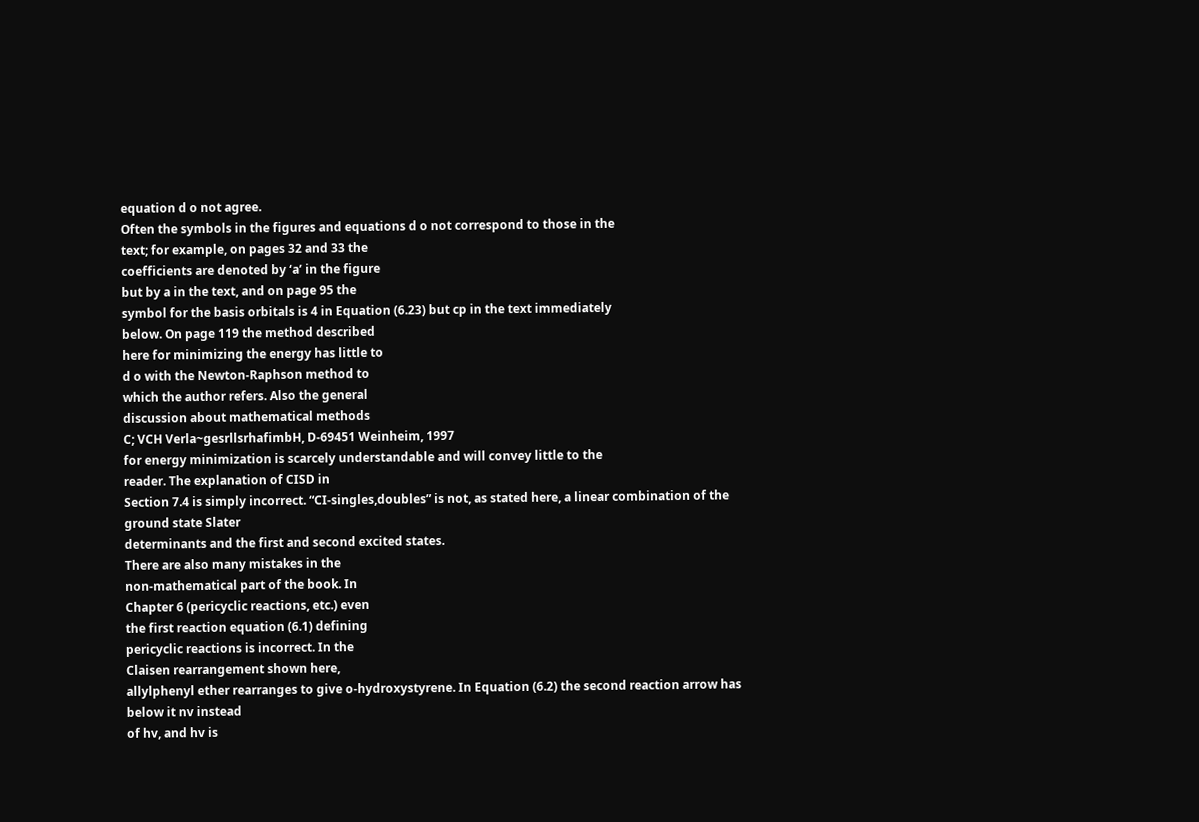equation d o not agree.
Often the symbols in the figures and equations d o not correspond to those in the
text; for example, on pages 32 and 33 the
coefficients are denoted by ‘a’ in the figure
but by a in the text, and on page 95 the
symbol for the basis orbitals is 4 in Equation (6.23) but cp in the text immediately
below. On page 119 the method described
here for minimizing the energy has little to
d o with the Newton-Raphson method to
which the author refers. Also the general
discussion about mathematical methods
C; VCH Verla~gesrllsrhafimbH, D-69451 Weinheim, 1997
for energy minimization is scarcely understandable and will convey little to the
reader. The explanation of CISD in
Section 7.4 is simply incorrect. “CI-singles,doubles” is not, as stated here, a linear combination of the ground state Slater
determinants and the first and second excited states.
There are also many mistakes in the
non-mathematical part of the book. In
Chapter 6 (pericyclic reactions, etc.) even
the first reaction equation (6.1) defining
pericyclic reactions is incorrect. In the
Claisen rearrangement shown here,
allylphenyl ether rearranges to give o-hydroxystyrene. In Equation (6.2) the second reaction arrow has below it nv instead
of hv, and hv is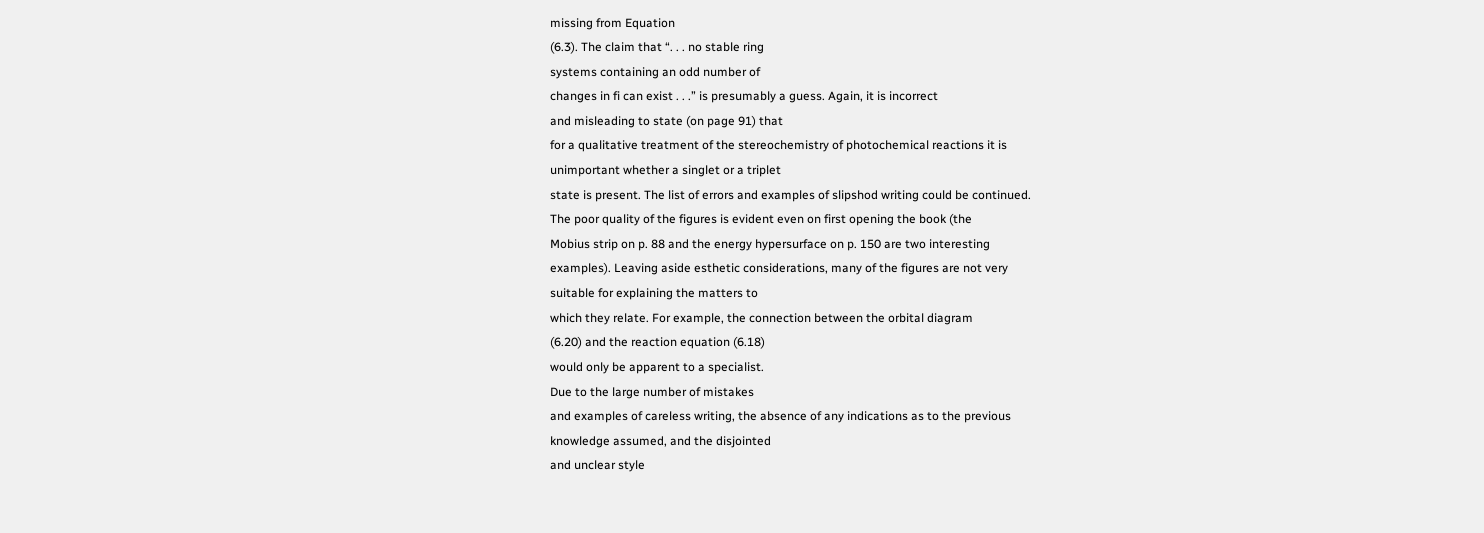missing from Equation
(6.3). The claim that “. . . no stable ring
systems containing an odd number of
changes in fi can exist . . .” is presumably a guess. Again, it is incorrect
and misleading to state (on page 91) that
for a qualitative treatment of the stereochemistry of photochemical reactions it is
unimportant whether a singlet or a triplet
state is present. The list of errors and examples of slipshod writing could be continued.
The poor quality of the figures is evident even on first opening the book (the
Mobius strip on p. 88 and the energy hypersurface on p. 150 are two interesting
examples). Leaving aside esthetic considerations, many of the figures are not very
suitable for explaining the matters to
which they relate. For example, the connection between the orbital diagram
(6.20) and the reaction equation (6.18)
would only be apparent to a specialist.
Due to the large number of mistakes
and examples of careless writing, the absence of any indications as to the previous
knowledge assumed, and the disjointed
and unclear style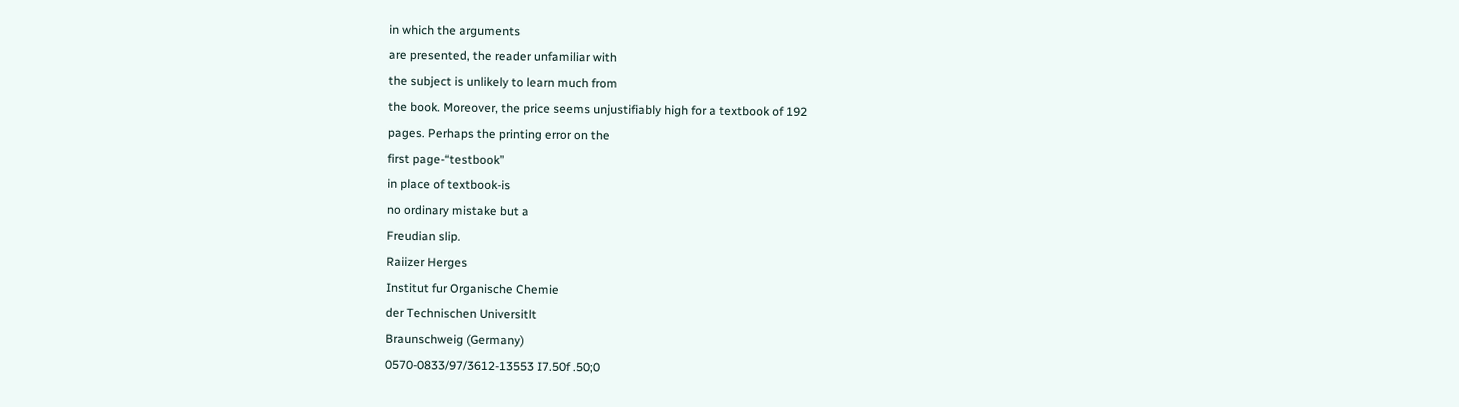in which the arguments
are presented, the reader unfamiliar with
the subject is unlikely to learn much from
the book. Moreover, the price seems unjustifiably high for a textbook of 192
pages. Perhaps the printing error on the
first page-“testbook”
in place of textbook-is
no ordinary mistake but a
Freudian slip.
Raiizer Herges
Institut fur Organische Chemie
der Technischen Universitlt
Braunschweig (Germany)
0570-0833/97/3612-13553 I7.50f .50;0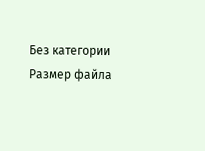Без категории
Размер файла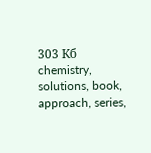303 Кб
chemistry, solutions, book, approach, series,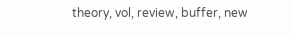theory, vol, review, buffer, new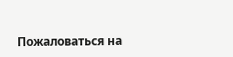Пожаловаться на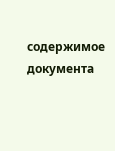содержимое документа